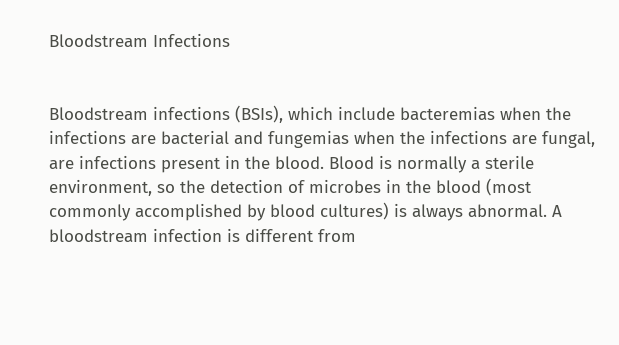Bloodstream Infections


Bloodstream infections (BSIs), which include bacteremias when the infections are bacterial and fungemias when the infections are fungal, are infections present in the blood. Blood is normally a sterile environment, so the detection of microbes in the blood (most commonly accomplished by blood cultures) is always abnormal. A bloodstream infection is different from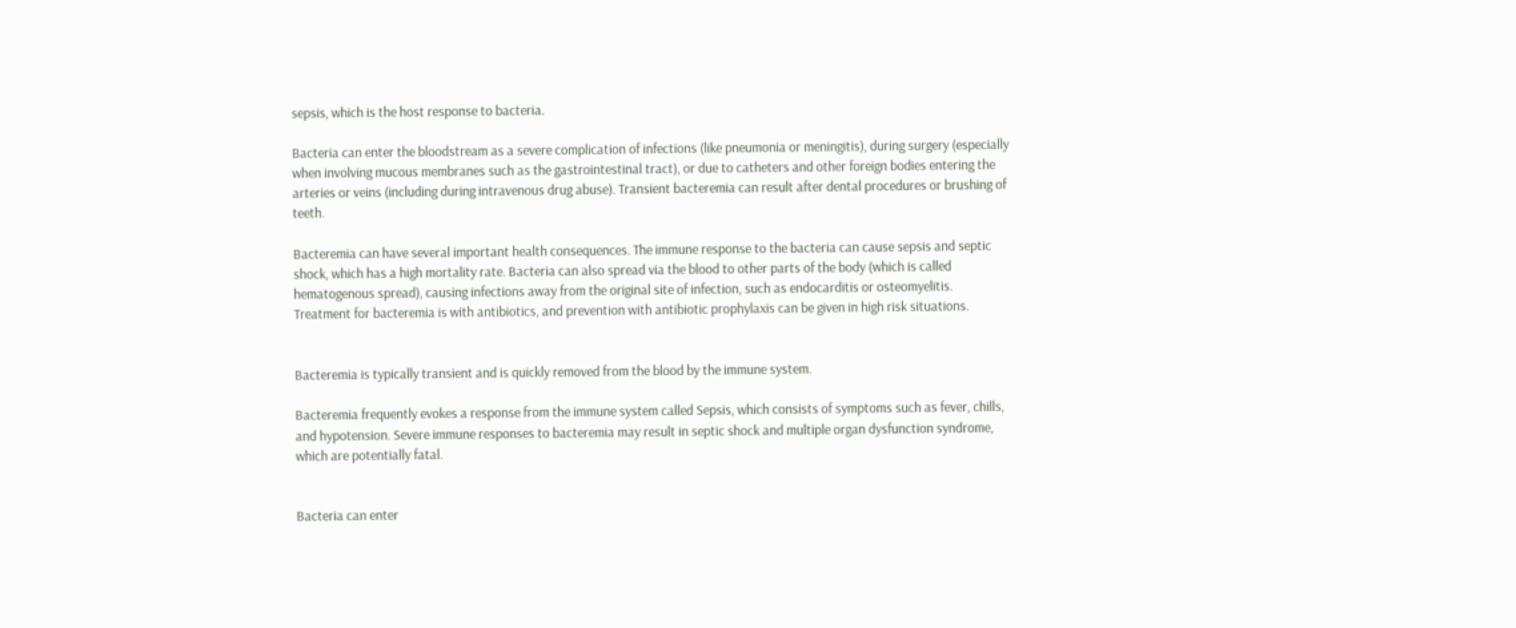sepsis, which is the host response to bacteria.

Bacteria can enter the bloodstream as a severe complication of infections (like pneumonia or meningitis), during surgery (especially when involving mucous membranes such as the gastrointestinal tract), or due to catheters and other foreign bodies entering the arteries or veins (including during intravenous drug abuse). Transient bacteremia can result after dental procedures or brushing of teeth.

Bacteremia can have several important health consequences. The immune response to the bacteria can cause sepsis and septic shock, which has a high mortality rate. Bacteria can also spread via the blood to other parts of the body (which is called hematogenous spread), causing infections away from the original site of infection, such as endocarditis or osteomyelitis. Treatment for bacteremia is with antibiotics, and prevention with antibiotic prophylaxis can be given in high risk situations.


Bacteremia is typically transient and is quickly removed from the blood by the immune system.

Bacteremia frequently evokes a response from the immune system called Sepsis, which consists of symptoms such as fever, chills, and hypotension. Severe immune responses to bacteremia may result in septic shock and multiple organ dysfunction syndrome, which are potentially fatal.


Bacteria can enter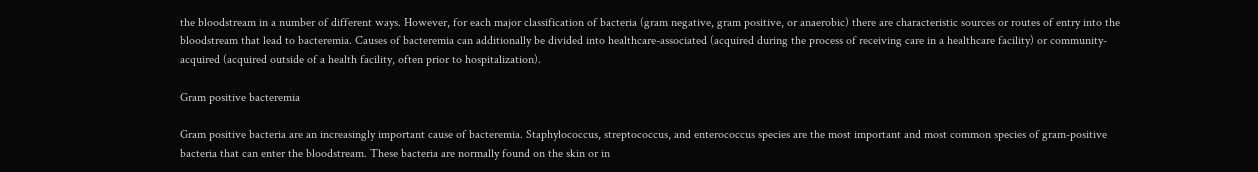the bloodstream in a number of different ways. However, for each major classification of bacteria (gram negative, gram positive, or anaerobic) there are characteristic sources or routes of entry into the bloodstream that lead to bacteremia. Causes of bacteremia can additionally be divided into healthcare-associated (acquired during the process of receiving care in a healthcare facility) or community-acquired (acquired outside of a health facility, often prior to hospitalization).

Gram positive bacteremia

Gram positive bacteria are an increasingly important cause of bacteremia. Staphylococcus, streptococcus, and enterococcus species are the most important and most common species of gram-positive bacteria that can enter the bloodstream. These bacteria are normally found on the skin or in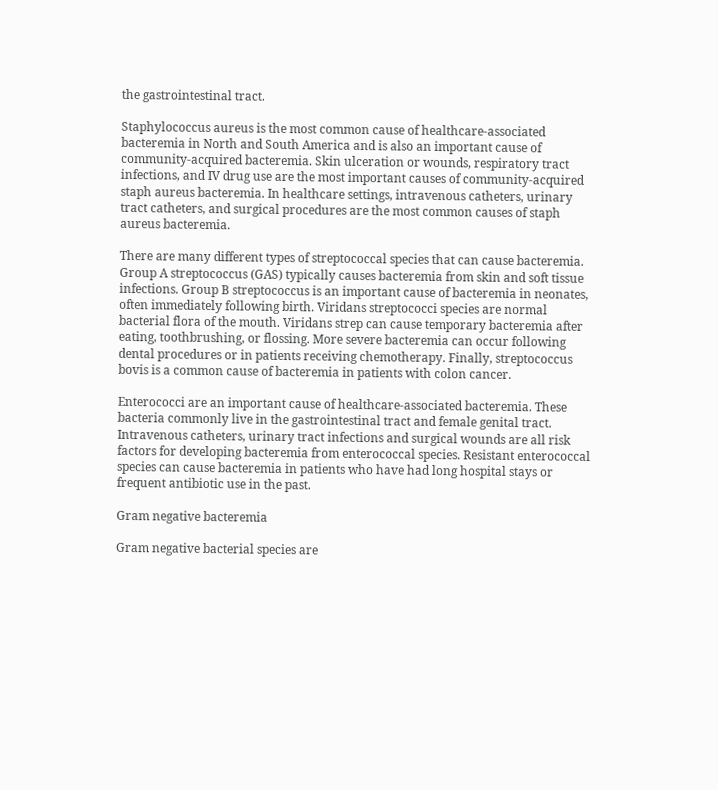the gastrointestinal tract.

Staphylococcus aureus is the most common cause of healthcare-associated bacteremia in North and South America and is also an important cause of community-acquired bacteremia. Skin ulceration or wounds, respiratory tract infections, and IV drug use are the most important causes of community-acquired staph aureus bacteremia. In healthcare settings, intravenous catheters, urinary tract catheters, and surgical procedures are the most common causes of staph aureus bacteremia.

There are many different types of streptococcal species that can cause bacteremia. Group A streptococcus (GAS) typically causes bacteremia from skin and soft tissue infections. Group B streptococcus is an important cause of bacteremia in neonates, often immediately following birth. Viridans streptococci species are normal bacterial flora of the mouth. Viridans strep can cause temporary bacteremia after eating, toothbrushing, or flossing. More severe bacteremia can occur following dental procedures or in patients receiving chemotherapy. Finally, streptococcus bovis is a common cause of bacteremia in patients with colon cancer.

Enterococci are an important cause of healthcare-associated bacteremia. These bacteria commonly live in the gastrointestinal tract and female genital tract. Intravenous catheters, urinary tract infections and surgical wounds are all risk factors for developing bacteremia from enterococcal species. Resistant enterococcal species can cause bacteremia in patients who have had long hospital stays or frequent antibiotic use in the past.

Gram negative bacteremia

Gram negative bacterial species are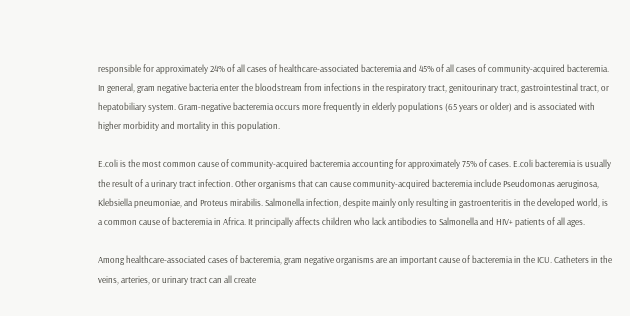responsible for approximately 24% of all cases of healthcare-associated bacteremia and 45% of all cases of community-acquired bacteremia. In general, gram negative bacteria enter the bloodstream from infections in the respiratory tract, genitourinary tract, gastrointestinal tract, or hepatobiliary system. Gram-negative bacteremia occurs more frequently in elderly populations (65 years or older) and is associated with higher morbidity and mortality in this population.

E.coli is the most common cause of community-acquired bacteremia accounting for approximately 75% of cases. E.coli bacteremia is usually the result of a urinary tract infection. Other organisms that can cause community-acquired bacteremia include Pseudomonas aeruginosa, Klebsiella pneumoniae, and Proteus mirabilis. Salmonella infection, despite mainly only resulting in gastroenteritis in the developed world, is a common cause of bacteremia in Africa. It principally affects children who lack antibodies to Salmonella and HIV+ patients of all ages.

Among healthcare-associated cases of bacteremia, gram negative organisms are an important cause of bacteremia in the ICU. Catheters in the veins, arteries, or urinary tract can all create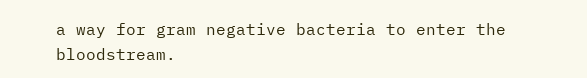a way for gram negative bacteria to enter the bloodstream.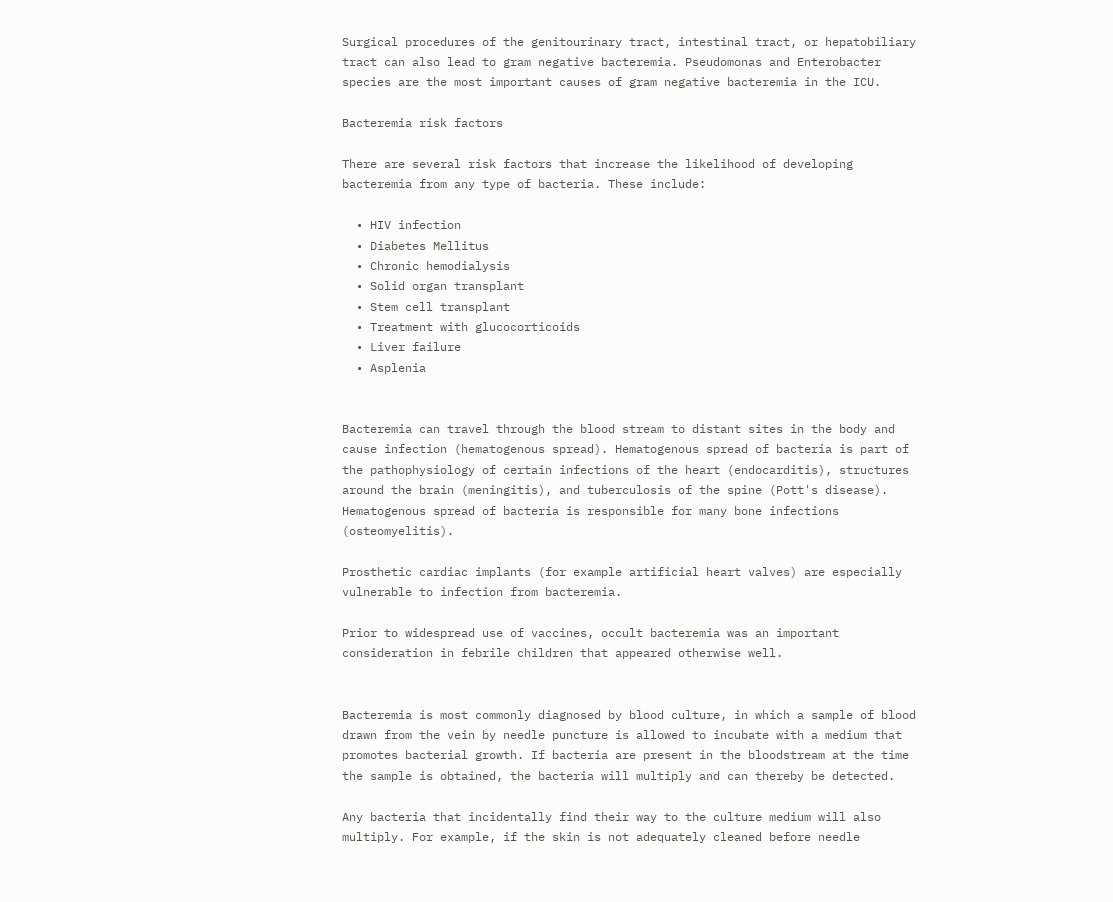Surgical procedures of the genitourinary tract, intestinal tract, or hepatobiliary tract can also lead to gram negative bacteremia. Pseudomonas and Enterobacter species are the most important causes of gram negative bacteremia in the ICU.

Bacteremia risk factors

There are several risk factors that increase the likelihood of developing bacteremia from any type of bacteria. These include:

  • HIV infection
  • Diabetes Mellitus
  • Chronic hemodialysis
  • Solid organ transplant
  • Stem cell transplant
  • Treatment with glucocorticoids
  • Liver failure
  • Asplenia


Bacteremia can travel through the blood stream to distant sites in the body and cause infection (hematogenous spread). Hematogenous spread of bacteria is part of the pathophysiology of certain infections of the heart (endocarditis), structures around the brain (meningitis), and tuberculosis of the spine (Pott's disease). Hematogenous spread of bacteria is responsible for many bone infections (osteomyelitis).

Prosthetic cardiac implants (for example artificial heart valves) are especially vulnerable to infection from bacteremia.

Prior to widespread use of vaccines, occult bacteremia was an important consideration in febrile children that appeared otherwise well.


Bacteremia is most commonly diagnosed by blood culture, in which a sample of blood drawn from the vein by needle puncture is allowed to incubate with a medium that promotes bacterial growth. If bacteria are present in the bloodstream at the time the sample is obtained, the bacteria will multiply and can thereby be detected.

Any bacteria that incidentally find their way to the culture medium will also multiply. For example, if the skin is not adequately cleaned before needle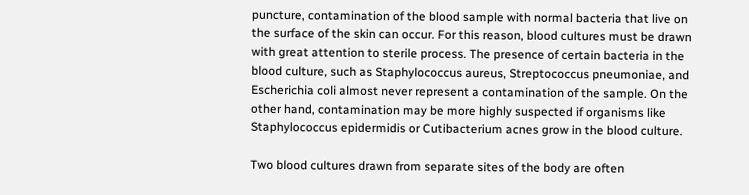puncture, contamination of the blood sample with normal bacteria that live on the surface of the skin can occur. For this reason, blood cultures must be drawn with great attention to sterile process. The presence of certain bacteria in the blood culture, such as Staphylococcus aureus, Streptococcus pneumoniae, and Escherichia coli almost never represent a contamination of the sample. On the other hand, contamination may be more highly suspected if organisms like Staphylococcus epidermidis or Cutibacterium acnes grow in the blood culture.

Two blood cultures drawn from separate sites of the body are often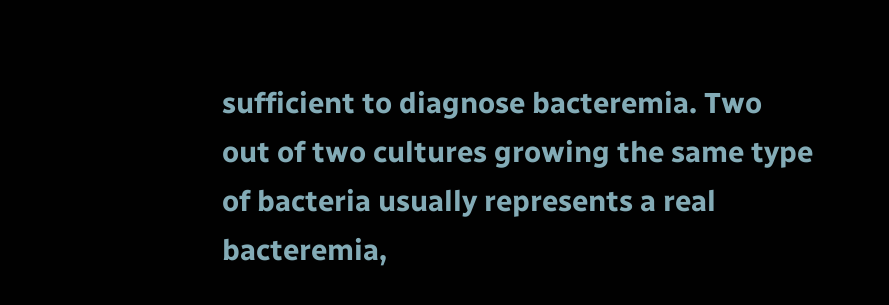sufficient to diagnose bacteremia. Two out of two cultures growing the same type of bacteria usually represents a real bacteremia,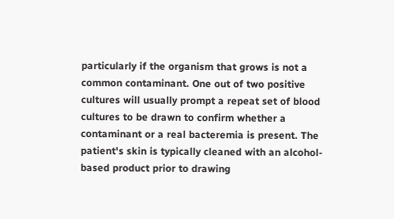particularly if the organism that grows is not a common contaminant. One out of two positive cultures will usually prompt a repeat set of blood cultures to be drawn to confirm whether a contaminant or a real bacteremia is present. The patient's skin is typically cleaned with an alcohol-based product prior to drawing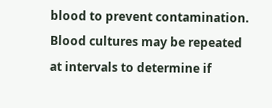blood to prevent contamination. Blood cultures may be repeated at intervals to determine if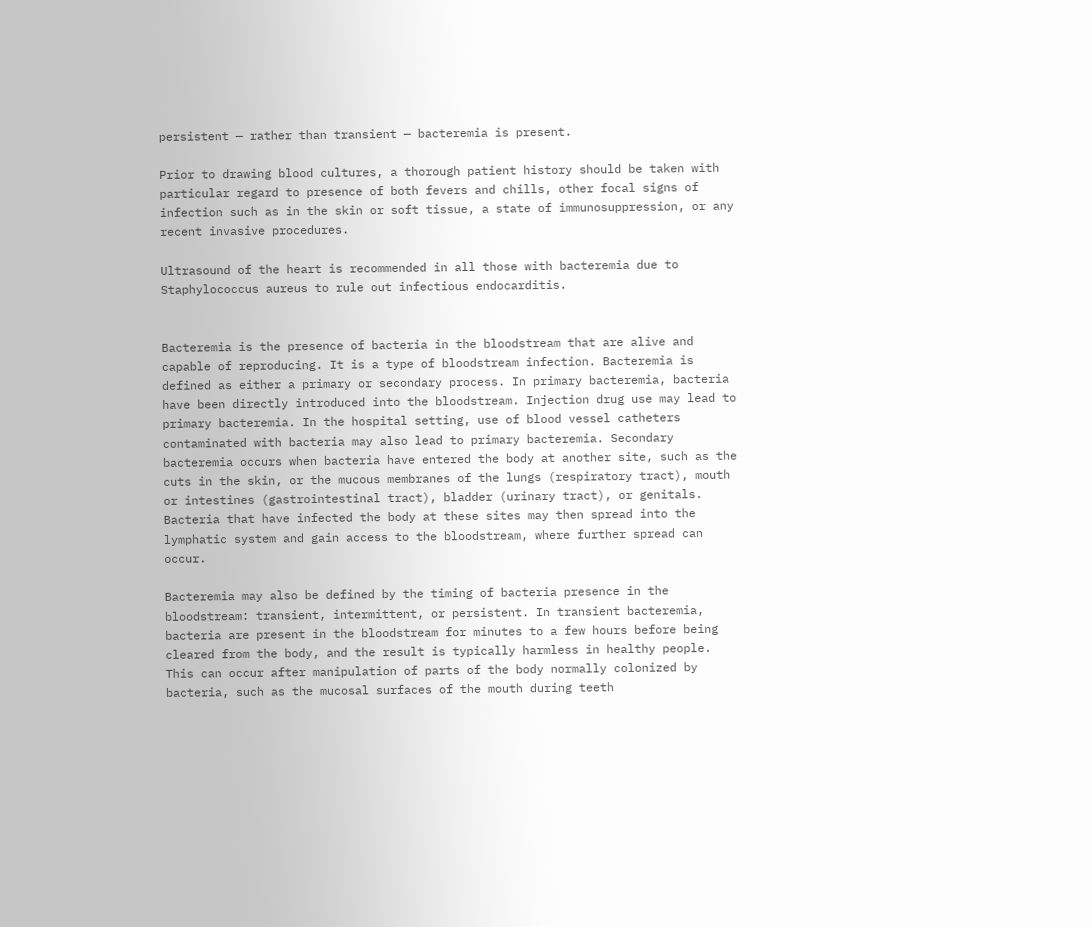persistent — rather than transient — bacteremia is present.

Prior to drawing blood cultures, a thorough patient history should be taken with particular regard to presence of both fevers and chills, other focal signs of infection such as in the skin or soft tissue, a state of immunosuppression, or any recent invasive procedures.

Ultrasound of the heart is recommended in all those with bacteremia due to Staphylococcus aureus to rule out infectious endocarditis.


Bacteremia is the presence of bacteria in the bloodstream that are alive and capable of reproducing. It is a type of bloodstream infection. Bacteremia is defined as either a primary or secondary process. In primary bacteremia, bacteria have been directly introduced into the bloodstream. Injection drug use may lead to primary bacteremia. In the hospital setting, use of blood vessel catheters contaminated with bacteria may also lead to primary bacteremia. Secondary bacteremia occurs when bacteria have entered the body at another site, such as the cuts in the skin, or the mucous membranes of the lungs (respiratory tract), mouth or intestines (gastrointestinal tract), bladder (urinary tract), or genitals. Bacteria that have infected the body at these sites may then spread into the lymphatic system and gain access to the bloodstream, where further spread can occur.

Bacteremia may also be defined by the timing of bacteria presence in the bloodstream: transient, intermittent, or persistent. In transient bacteremia, bacteria are present in the bloodstream for minutes to a few hours before being cleared from the body, and the result is typically harmless in healthy people. This can occur after manipulation of parts of the body normally colonized by bacteria, such as the mucosal surfaces of the mouth during teeth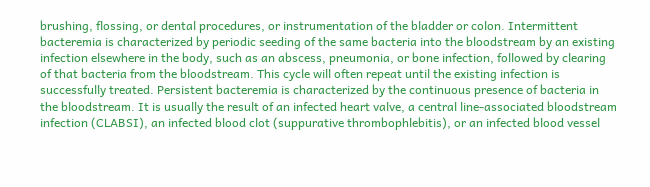brushing, flossing, or dental procedures, or instrumentation of the bladder or colon. Intermittent bacteremia is characterized by periodic seeding of the same bacteria into the bloodstream by an existing infection elsewhere in the body, such as an abscess, pneumonia, or bone infection, followed by clearing of that bacteria from the bloodstream. This cycle will often repeat until the existing infection is successfully treated. Persistent bacteremia is characterized by the continuous presence of bacteria in the bloodstream. It is usually the result of an infected heart valve, a central line-associated bloodstream infection (CLABSI), an infected blood clot (suppurative thrombophlebitis), or an infected blood vessel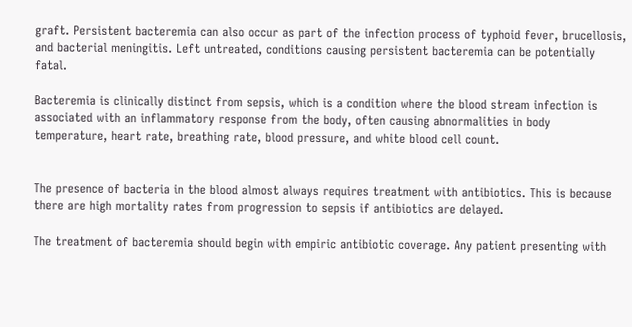graft. Persistent bacteremia can also occur as part of the infection process of typhoid fever, brucellosis, and bacterial meningitis. Left untreated, conditions causing persistent bacteremia can be potentially fatal.

Bacteremia is clinically distinct from sepsis, which is a condition where the blood stream infection is associated with an inflammatory response from the body, often causing abnormalities in body temperature, heart rate, breathing rate, blood pressure, and white blood cell count.


The presence of bacteria in the blood almost always requires treatment with antibiotics. This is because there are high mortality rates from progression to sepsis if antibiotics are delayed.

The treatment of bacteremia should begin with empiric antibiotic coverage. Any patient presenting with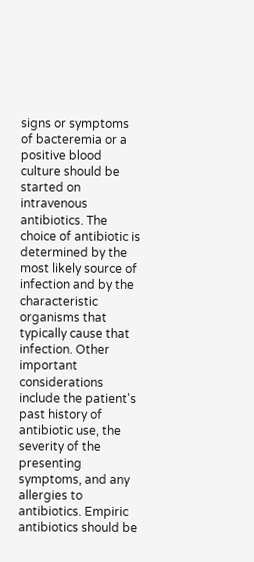signs or symptoms of bacteremia or a positive blood culture should be started on intravenous antibiotics. The choice of antibiotic is determined by the most likely source of infection and by the characteristic organisms that typically cause that infection. Other important considerations include the patient's past history of antibiotic use, the severity of the presenting symptoms, and any allergies to antibiotics. Empiric antibiotics should be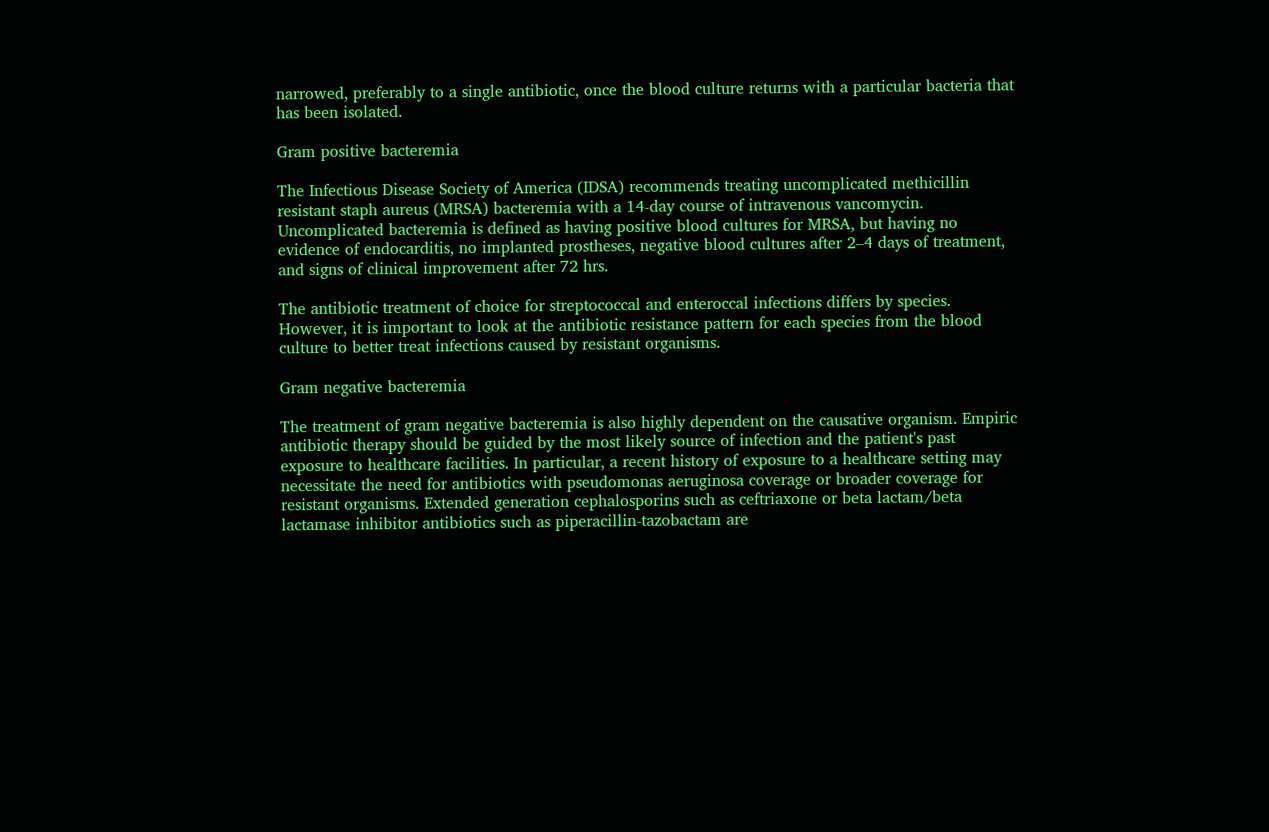narrowed, preferably to a single antibiotic, once the blood culture returns with a particular bacteria that has been isolated.

Gram positive bacteremia

The Infectious Disease Society of America (IDSA) recommends treating uncomplicated methicillin resistant staph aureus (MRSA) bacteremia with a 14-day course of intravenous vancomycin. Uncomplicated bacteremia is defined as having positive blood cultures for MRSA, but having no evidence of endocarditis, no implanted prostheses, negative blood cultures after 2–4 days of treatment, and signs of clinical improvement after 72 hrs.

The antibiotic treatment of choice for streptococcal and enteroccal infections differs by species. However, it is important to look at the antibiotic resistance pattern for each species from the blood culture to better treat infections caused by resistant organisms.

Gram negative bacteremia

The treatment of gram negative bacteremia is also highly dependent on the causative organism. Empiric antibiotic therapy should be guided by the most likely source of infection and the patient's past exposure to healthcare facilities. In particular, a recent history of exposure to a healthcare setting may necessitate the need for antibiotics with pseudomonas aeruginosa coverage or broader coverage for resistant organisms. Extended generation cephalosporins such as ceftriaxone or beta lactam/beta lactamase inhibitor antibiotics such as piperacillin-tazobactam are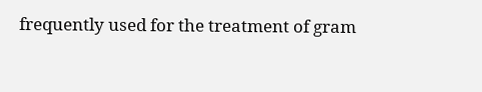frequently used for the treatment of gram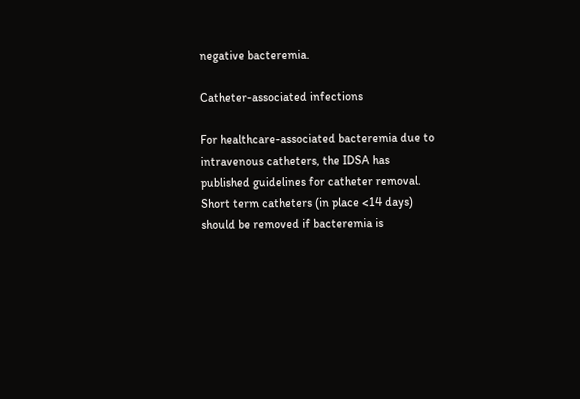negative bacteremia.

Catheter-associated infections

For healthcare-associated bacteremia due to intravenous catheters, the IDSA has published guidelines for catheter removal. Short term catheters (in place <14 days) should be removed if bacteremia is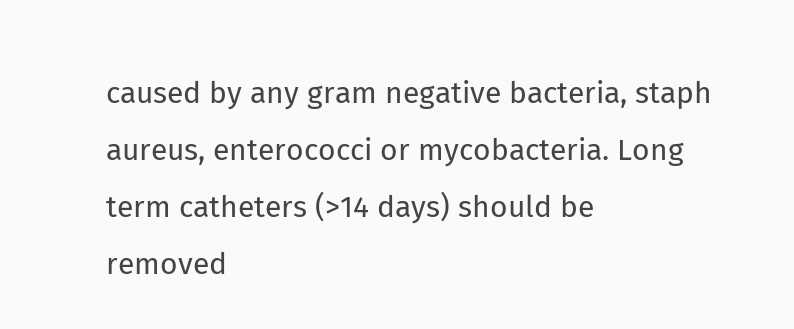caused by any gram negative bacteria, staph aureus, enterococci or mycobacteria. Long term catheters (>14 days) should be removed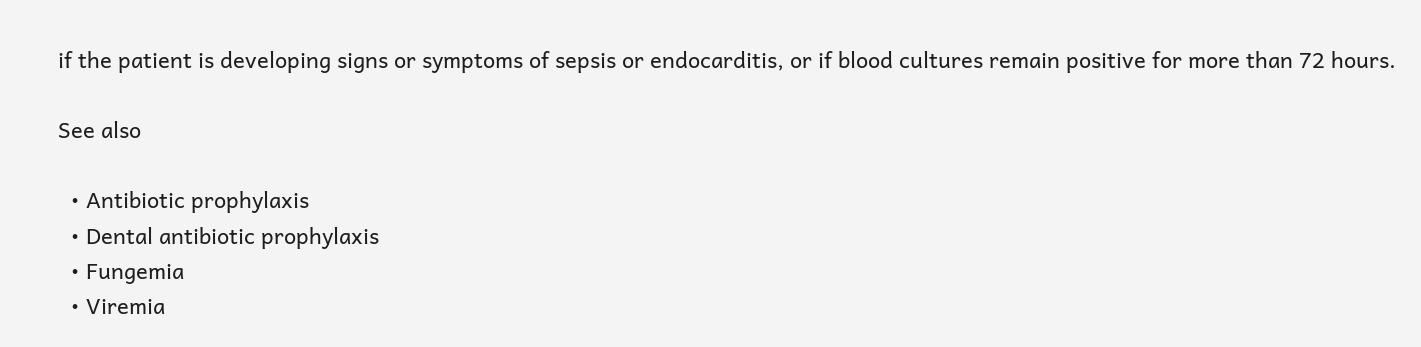if the patient is developing signs or symptoms of sepsis or endocarditis, or if blood cultures remain positive for more than 72 hours.

See also

  • Antibiotic prophylaxis
  • Dental antibiotic prophylaxis
  • Fungemia
  • Viremia